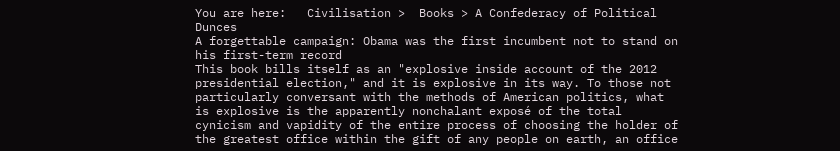You are here:   Civilisation >  Books > A Confederacy of Political Dunces
A forgettable campaign: Obama was the first incumbent not to stand on his first-term record
This book bills itself as an "explosive inside account of the 2012 presidential election," and it is explosive in its way. To those not particularly conversant with the methods of American politics, what is explosive is the apparently nonchalant exposé of the total cynicism and vapidity of the entire process of choosing the holder of the greatest office within the gift of any people on earth, an office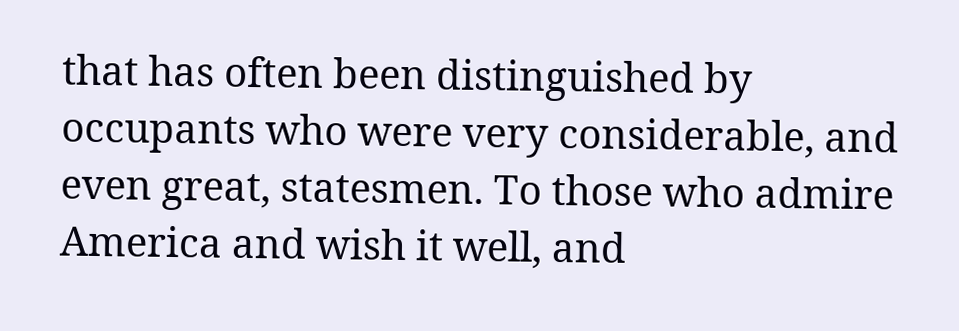that has often been distinguished by occupants who were very considerable, and even great, statesmen. To those who admire America and wish it well, and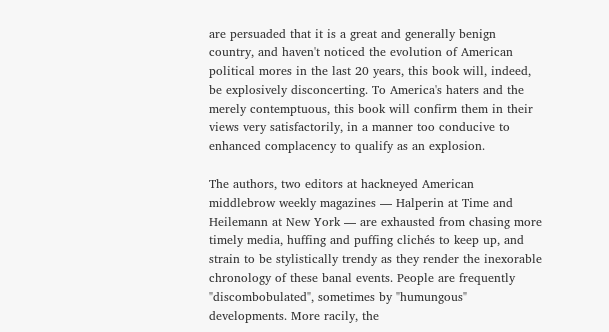are persuaded that it is a great and generally benign country, and haven't noticed the evolution of American political mores in the last 20 years, this book will, indeed, be explosively disconcerting. To America's haters and the merely contemptuous, this book will confirm them in their views very satisfactorily, in a manner too conducive to enhanced complacency to qualify as an explosion.

The authors, two editors at hackneyed American middlebrow weekly magazines — Halperin at Time and Heilemann at New York — are exhausted from chasing more timely media, huffing and puffing clichés to keep up, and strain to be stylistically trendy as they render the inexorable chronology of these banal events. People are frequently "discombobulated", sometimes by "humungous" developments. More racily, the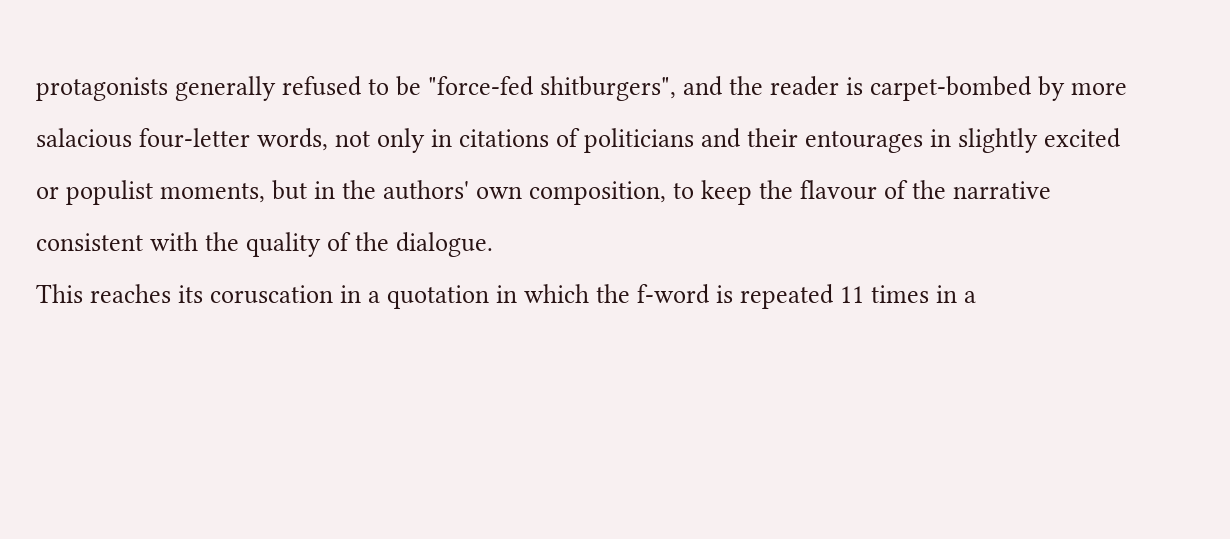protagonists generally refused to be "force-fed shitburgers", and the reader is carpet-bombed by more salacious four-letter words, not only in citations of politicians and their entourages in slightly excited or populist moments, but in the authors' own composition, to keep the flavour of the narrative consistent with the quality of the dialogue.
This reaches its coruscation in a quotation in which the f-word is repeated 11 times in a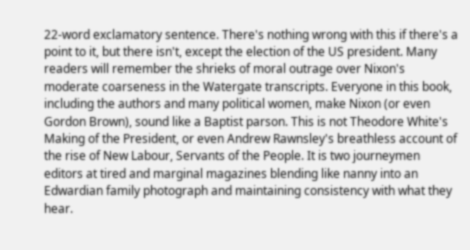22-word exclamatory sentence. There's nothing wrong with this if there's a point to it, but there isn't, except the election of the US president. Many readers will remember the shrieks of moral outrage over Nixon's moderate coarseness in the Watergate transcripts. Everyone in this book, including the authors and many political women, make Nixon (or even Gordon Brown), sound like a Baptist parson. This is not Theodore White's Making of the President, or even Andrew Rawnsley's breathless account of the rise of New Labour, Servants of the People. It is two journeymen editors at tired and marginal magazines blending like nanny into an Edwardian family photograph and maintaining consistency with what they hear.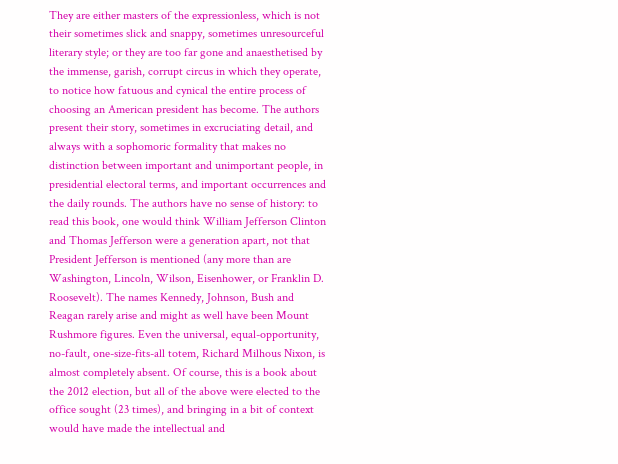They are either masters of the expressionless, which is not their sometimes slick and snappy, sometimes unresourceful literary style; or they are too far gone and anaesthetised by the immense, garish, corrupt circus in which they operate, to notice how fatuous and cynical the entire process of choosing an American president has become. The authors present their story, sometimes in excruciating detail, and always with a sophomoric formality that makes no distinction between important and unimportant people, in presidential electoral terms, and important occurrences and the daily rounds. The authors have no sense of history: to read this book, one would think William Jefferson Clinton and Thomas Jefferson were a generation apart, not that President Jefferson is mentioned (any more than are Washington, Lincoln, Wilson, Eisenhower, or Franklin D. Roosevelt). The names Kennedy, Johnson, Bush and Reagan rarely arise and might as well have been Mount Rushmore figures. Even the universal, equal-opportunity, no-fault, one-size-fits-all totem, Richard Milhous Nixon, is almost completely absent. Of course, this is a book about the 2012 election, but all of the above were elected to the office sought (23 times), and bringing in a bit of context would have made the intellectual and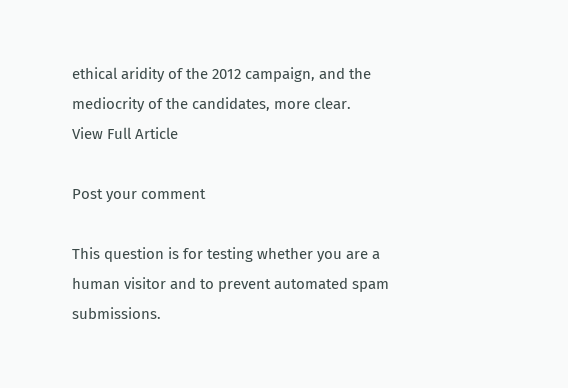ethical aridity of the 2012 campaign, and the mediocrity of the candidates, more clear.
View Full Article

Post your comment

This question is for testing whether you are a human visitor and to prevent automated spam submissions.